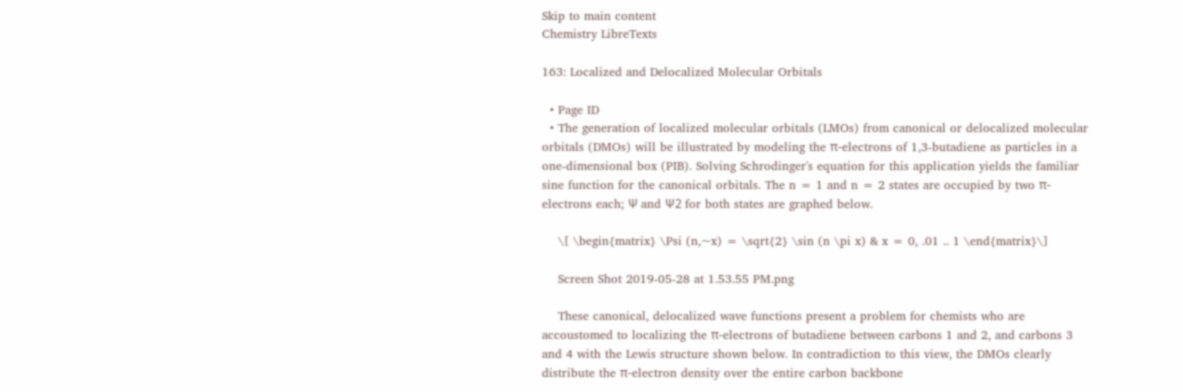Skip to main content
Chemistry LibreTexts

163: Localized and Delocalized Molecular Orbitals

  • Page ID
  • The generation of localized molecular orbitals (LMOs) from canonical or delocalized molecular orbitals (DMOs) will be illustrated by modeling the π-electrons of 1,3-butadiene as particles in a one-dimensional box (PIB). Solving Schrodinger's equation for this application yields the familiar sine function for the canonical orbitals. The n = 1 and n = 2 states are occupied by two π-electrons each; Ψ and Ψ2 for both states are graphed below.

    \[ \begin{matrix} \Psi (n,~x) = \sqrt{2} \sin (n \pi x) & x = 0, .01 .. 1 \end{matrix}\]

    Screen Shot 2019-05-28 at 1.53.55 PM.png

    These canonical, delocalized wave functions present a problem for chemists who are accoustomed to localizing the π-electrons of butadiene between carbons 1 and 2, and carbons 3 and 4 with the Lewis structure shown below. In contradiction to this view, the DMOs clearly distribute the π-electron density over the entire carbon backbone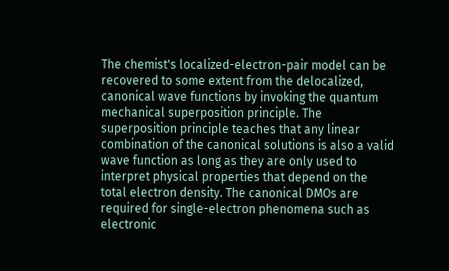The chemist's localized-electron-pair model can be recovered to some extent from the delocalized, canonical wave functions by invoking the quantum mechanical superposition principle. The superposition principle teaches that any linear combination of the canonical solutions is also a valid wave function as long as they are only used to interpret physical properties that depend on the total electron density. The canonical DMOs are required for single-electron phenomena such as electronic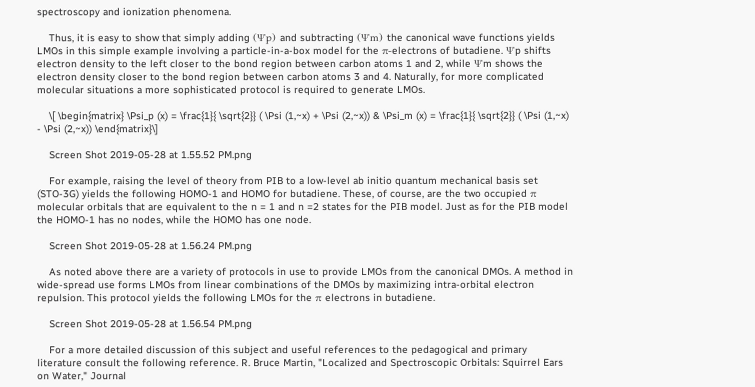spectroscopy and ionization phenomena.

    Thus, it is easy to show that simply adding (Ψp) and subtracting (Ψm) the canonical wave functions yields LMOs in this simple example involving a particle-in-a-box model for the π-electrons of butadiene. Ψp shifts electron density to the left closer to the bond region between carbon atoms 1 and 2, while Ψm shows the electron density closer to the bond region between carbon atoms 3 and 4. Naturally, for more complicated molecular situations a more sophisticated protocol is required to generate LMOs.

    \[ \begin{matrix} \Psi_p (x) = \frac{1}{ \sqrt{2}} ( \Psi (1,~x) + \Psi (2,~x)) & \Psi_m (x) = \frac{1}{ \sqrt{2}} ( \Psi (1,~x) - \Psi (2,~x)) \end{matrix}\]

    Screen Shot 2019-05-28 at 1.55.52 PM.png

    For example, raising the level of theory from PIB to a low-level ab initio quantum mechanical basis set (STO-3G) yields the following HOMO-1 and HOMO for butadiene. These, of course, are the two occupied π molecular orbitals that are equivalent to the n = 1 and n =2 states for the PIB model. Just as for the PIB model the HOMO-1 has no nodes, while the HOMO has one node.

    Screen Shot 2019-05-28 at 1.56.24 PM.png

    As noted above there are a variety of protocols in use to provide LMOs from the canonical DMOs. A method in wide-spread use forms LMOs from linear combinations of the DMOs by maximizing intra-orbital electron repulsion. This protocol yields the following LMOs for the π electrons in butadiene.

    Screen Shot 2019-05-28 at 1.56.54 PM.png

    For a more detailed discussion of this subject and useful references to the pedagogical and primary literature consult the following reference. R. Bruce Martin, "Localized and Spectroscopic Orbitals: Squirrel Ears on Water," Journal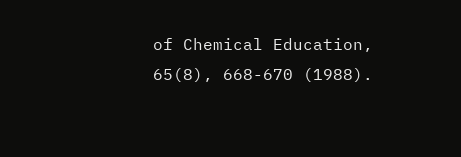of Chemical Education, 65(8), 668-670 (1988).